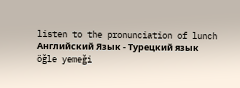listen to the pronunciation of lunch
Английский Язык - Турецкий язык
öğle yemeği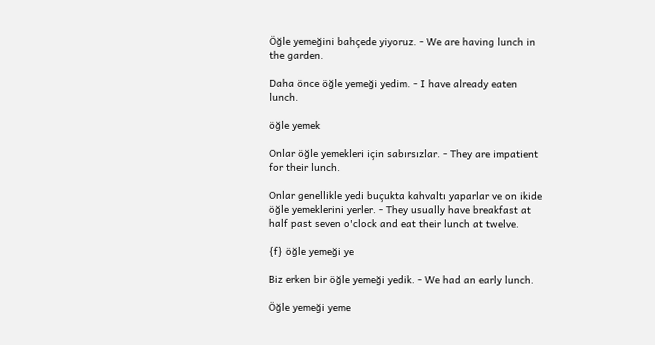Öğle yemeğini bahçede yiyoruz. - We are having lunch in the garden.

Daha önce öğle yemeği yedim. - I have already eaten lunch.

öğle yemek

Onlar öğle yemekleri için sabırsızlar. - They are impatient for their lunch.

Onlar genellikle yedi buçukta kahvaltı yaparlar ve on ikide öğle yemeklerini yerler. - They usually have breakfast at half past seven o'clock and eat their lunch at twelve.

{f} öğle yemeği ye

Biz erken bir öğle yemeği yedik. - We had an early lunch.

Öğle yemeği yeme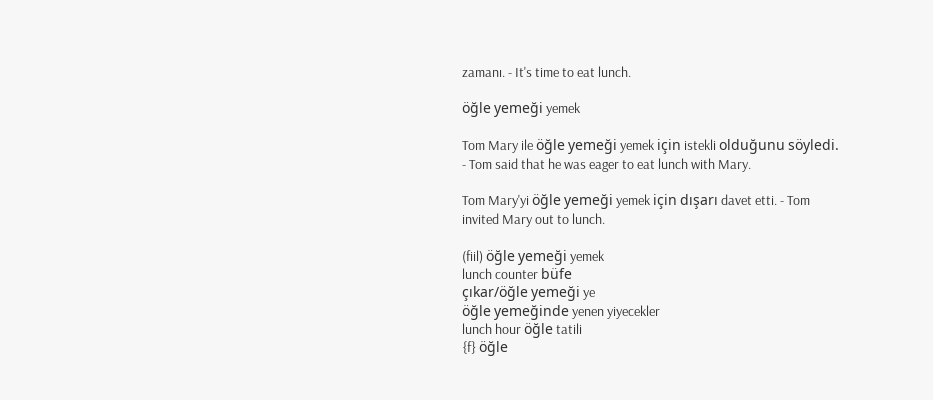zamanı. - It's time to eat lunch.

öğle yemeği yemek

Tom Mary ile öğle yemeği yemek için istekli olduğunu söyledi. - Tom said that he was eager to eat lunch with Mary.

Tom Mary'yi öğle yemeği yemek için dışarı davet etti. - Tom invited Mary out to lunch.

(fiil) öğle yemeği yemek
lunch counter büfe
çıkar/öğle yemeği ye
öğle yemeğinde yenen yiyecekler
lunch hour öğle tatili
{f} öğle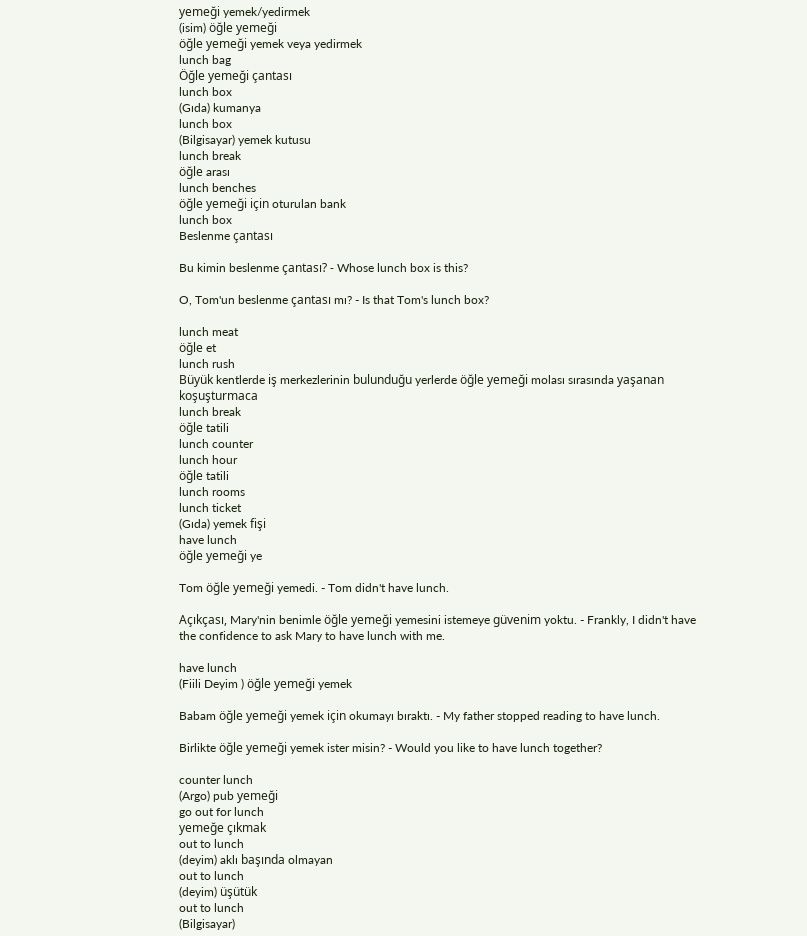yemeği yemek/yedirmek
(isim) öğle yemeği
öğle yemeği yemek veya yedirmek
lunch bag
Öğle yemeği çantası
lunch box
(Gıda) kumanya
lunch box
(Bilgisayar) yemek kutusu
lunch break
öğle arası
lunch benches
öğle yemeği için oturulan bank
lunch box
Beslenme çantası

Bu kimin beslenme çantası? - Whose lunch box is this?

O, Tom'un beslenme çantası mı? - Is that Tom's lunch box?

lunch meat
öğle et
lunch rush
Büyük kentlerde iş merkezlerinin bulunduğu yerlerde öğle yemeği molası sırasında yaşanan koşuşturmaca
lunch break
öğle tatili
lunch counter
lunch hour
öğle tatili
lunch rooms
lunch ticket
(Gıda) yemek fişi
have lunch
öğle yemeği ye

Tom öğle yemeği yemedi. - Tom didn't have lunch.

Açıkçası, Mary'nin benimle öğle yemeği yemesini istemeye güvenim yoktu. - Frankly, I didn't have the confidence to ask Mary to have lunch with me.

have lunch
(Fiili Deyim ) öğle yemeği yemek

Babam öğle yemeği yemek için okumayı bıraktı. - My father stopped reading to have lunch.

Birlikte öğle yemeği yemek ister misin? - Would you like to have lunch together?

counter lunch
(Argo) pub yemeği
go out for lunch
yemeğe çıkmak
out to lunch
(deyim) aklı başında olmayan
out to lunch
(deyim) üşütük
out to lunch
(Bilgisayar)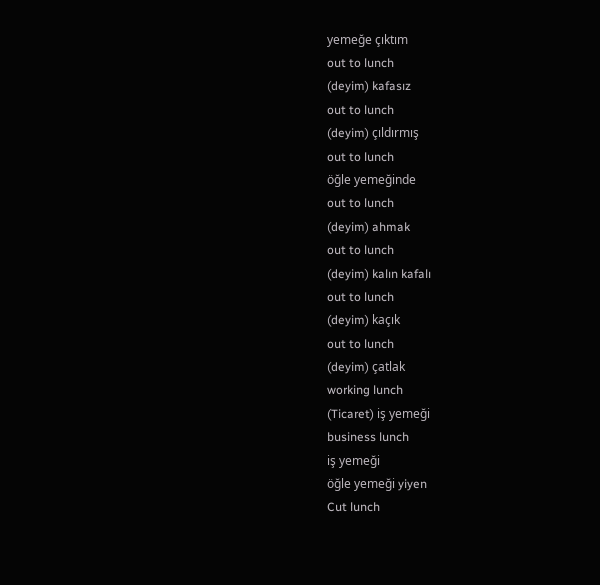yemeğe çıktım
out to lunch
(deyim) kafasız
out to lunch
(deyim) çıldırmış
out to lunch
öğle yemeğinde
out to lunch
(deyim) ahmak
out to lunch
(deyim) kalın kafalı
out to lunch
(deyim) kaçık
out to lunch
(deyim) çatlak
working lunch
(Ticaret) iş yemeği
business lunch
iş yemeği
öğle yemeği yiyen
Cut lunch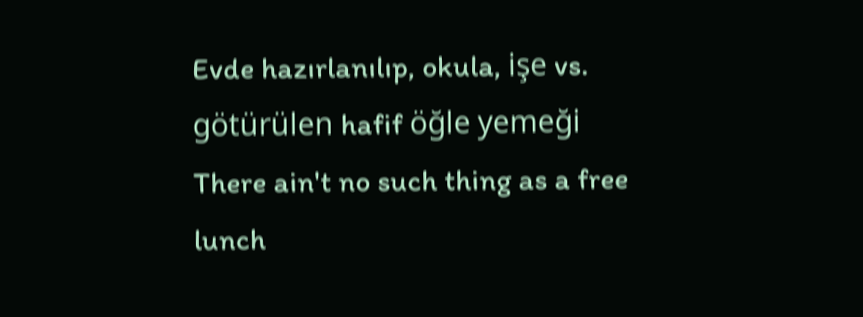Evde hazırlanılıp, okula, işe vs. götürülen hafif öğle yemeği
There ain't no such thing as a free lunch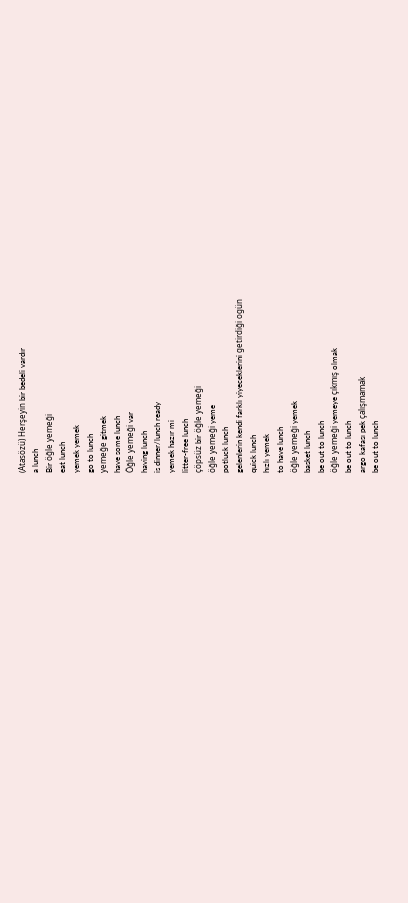(Atasözü) Herşeyin bir bedeli vardır
a lunch
Bir öğle yemeği
eat lunch
yemek yemek
go to lunch
yemeğe gitmek
have some lunch
Öğle yemeği var
having lunch
is dinner/lunch ready
yemek hazır mi
litter-free lunch
çöpsüz bir öğle yemeği
öğle yemeği yeme
potluck lunch
gelenlerin kendi farklı yiyeceklerini getirdiği ogün
quick lunch
hızlı yemek
to have lunch
öğle yemeği yemek
basket lunch
be out to lunch
öğle yemeği yemeye çıkmış olmak
be out to lunch
argo kafası pek çalışmamak
be out to lunch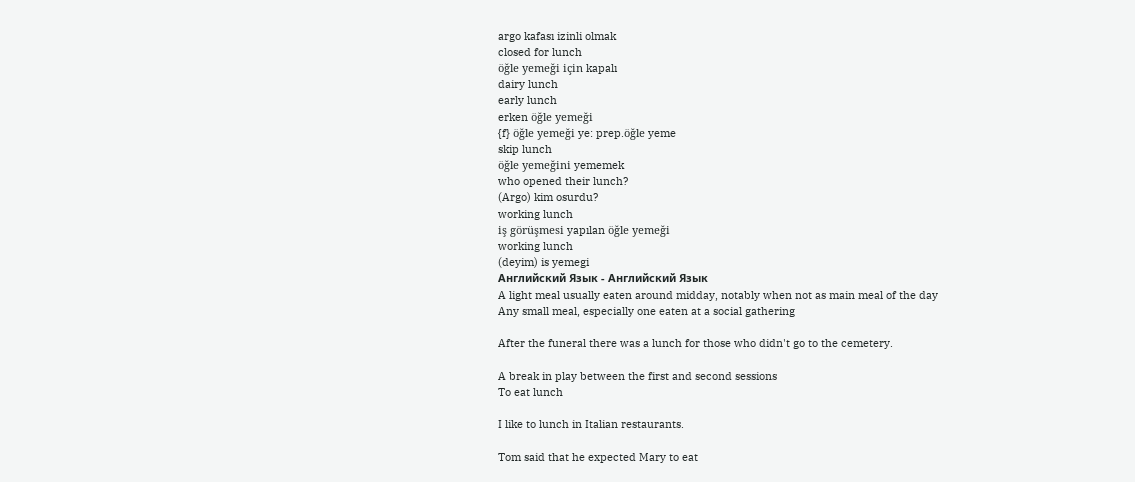argo kafası izinli olmak
closed for lunch
öğle yemeği için kapalı
dairy lunch
early lunch
erken öğle yemeği
{f} öğle yemeği ye: prep.öğle yeme
skip lunch
öğle yemeğini yememek
who opened their lunch?
(Argo) kim osurdu?
working lunch
iş görüşmesi yapılan öğle yemeği
working lunch
(deyim) is yemegi
Английский Язык - Английский Язык
A light meal usually eaten around midday, notably when not as main meal of the day
Any small meal, especially one eaten at a social gathering

After the funeral there was a lunch for those who didn't go to the cemetery.

A break in play between the first and second sessions
To eat lunch

I like to lunch in Italian restaurants.

Tom said that he expected Mary to eat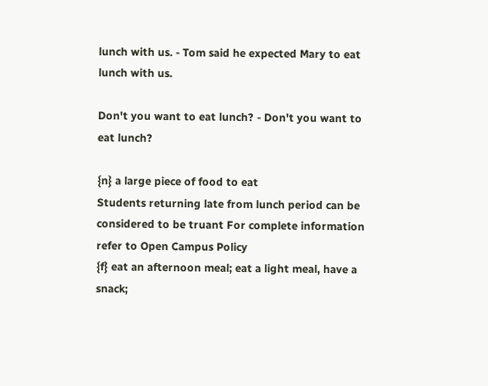lunch with us. - Tom said he expected Mary to eat lunch with us.

Don't you want to eat lunch? - Don't you want to eat lunch?

{n} a large piece of food to eat
Students returning late from lunch period can be considered to be truant For complete information refer to Open Campus Policy
{f} eat an afternoon meal; eat a light meal, have a snack;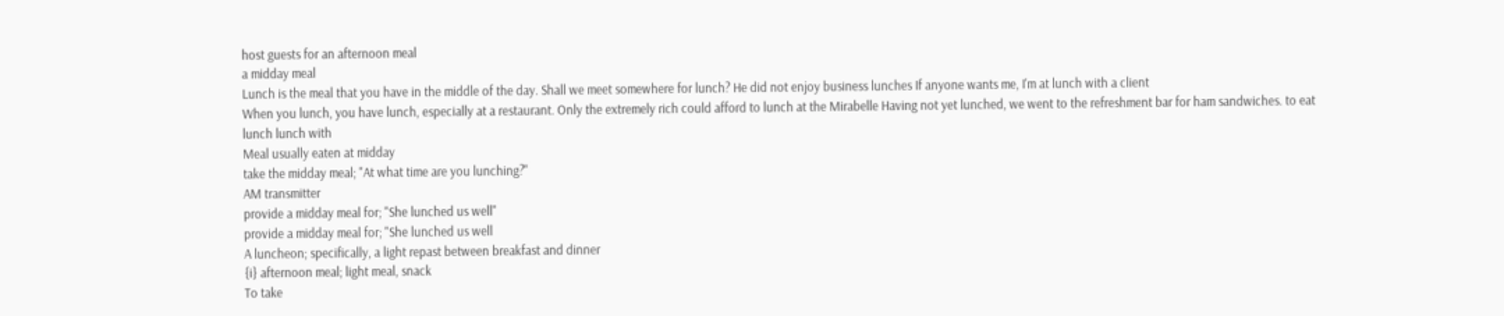host guests for an afternoon meal
a midday meal
Lunch is the meal that you have in the middle of the day. Shall we meet somewhere for lunch? He did not enjoy business lunches If anyone wants me, I'm at lunch with a client
When you lunch, you have lunch, especially at a restaurant. Only the extremely rich could afford to lunch at the Mirabelle Having not yet lunched, we went to the refreshment bar for ham sandwiches. to eat lunch lunch with
Meal usually eaten at midday
take the midday meal; "At what time are you lunching?"
AM transmitter
provide a midday meal for; "She lunched us well"
provide a midday meal for; "She lunched us well
A luncheon; specifically, a light repast between breakfast and dinner
{i} afternoon meal; light meal, snack
To take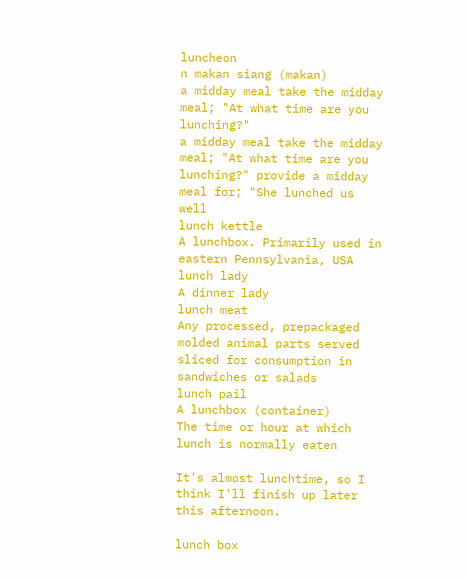luncheon
n makan siang (makan)
a midday meal take the midday meal; "At what time are you lunching?"
a midday meal take the midday meal; "At what time are you lunching?" provide a midday meal for; "She lunched us well
lunch kettle
A lunchbox. Primarily used in eastern Pennsylvania, USA
lunch lady
A dinner lady
lunch meat
Any processed, prepackaged molded animal parts served sliced for consumption in sandwiches or salads
lunch pail
A lunchbox (container)
The time or hour at which lunch is normally eaten

It's almost lunchtime, so I think I'll finish up later this afternoon.

lunch box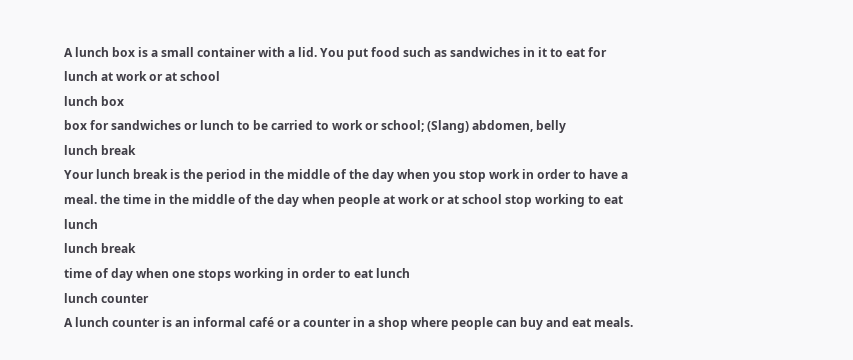A lunch box is a small container with a lid. You put food such as sandwiches in it to eat for lunch at work or at school
lunch box
box for sandwiches or lunch to be carried to work or school; (Slang) abdomen, belly
lunch break
Your lunch break is the period in the middle of the day when you stop work in order to have a meal. the time in the middle of the day when people at work or at school stop working to eat lunch
lunch break
time of day when one stops working in order to eat lunch
lunch counter
A lunch counter is an informal café or a counter in a shop where people can buy and eat meals.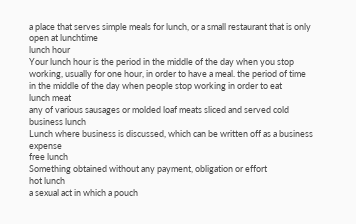a place that serves simple meals for lunch, or a small restaurant that is only open at lunchtime
lunch hour
Your lunch hour is the period in the middle of the day when you stop working, usually for one hour, in order to have a meal. the period of time in the middle of the day when people stop working in order to eat
lunch meat
any of various sausages or molded loaf meats sliced and served cold
business lunch
Lunch where business is discussed, which can be written off as a business expense
free lunch
Something obtained without any payment, obligation or effort
hot lunch
a sexual act in which a pouch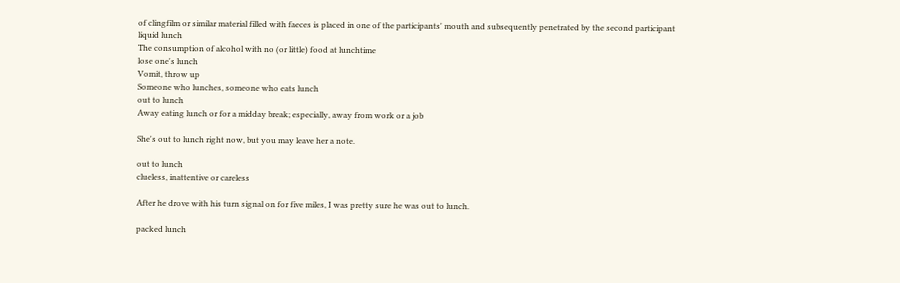of clingfilm or similar material filled with faeces is placed in one of the participants' mouth and subsequently penetrated by the second participant
liquid lunch
The consumption of alcohol with no (or little) food at lunchtime
lose one's lunch
Vomit, throw up
Someone who lunches, someone who eats lunch
out to lunch
Away eating lunch or for a midday break; especially, away from work or a job

She's out to lunch right now, but you may leave her a note.

out to lunch
clueless, inattentive or careless

After he drove with his turn signal on for five miles, I was pretty sure he was out to lunch.

packed lunch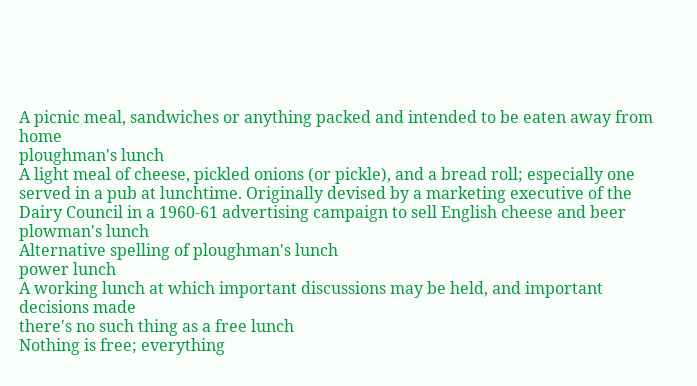A picnic meal, sandwiches or anything packed and intended to be eaten away from home
ploughman's lunch
A light meal of cheese, pickled onions (or pickle), and a bread roll; especially one served in a pub at lunchtime. Originally devised by a marketing executive of the Dairy Council in a 1960-61 advertising campaign to sell English cheese and beer
plowman's lunch
Alternative spelling of ploughman's lunch
power lunch
A working lunch at which important discussions may be held, and important decisions made
there's no such thing as a free lunch
Nothing is free; everything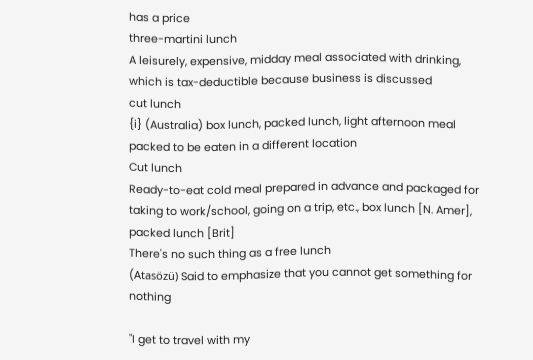has a price
three-martini lunch
A leisurely, expensive, midday meal associated with drinking, which is tax-deductible because business is discussed
cut lunch
{i} (Australia) box lunch, packed lunch, light afternoon meal packed to be eaten in a different location
Cut lunch
Ready-to-eat cold meal prepared in advance and packaged for taking to work/school, going on a trip, etc., box lunch [N. Amer], packed lunch [Brit]
There's no such thing as a free lunch
(Atasözü) Said to emphasize that you cannot get something for nothing

"I get to travel with my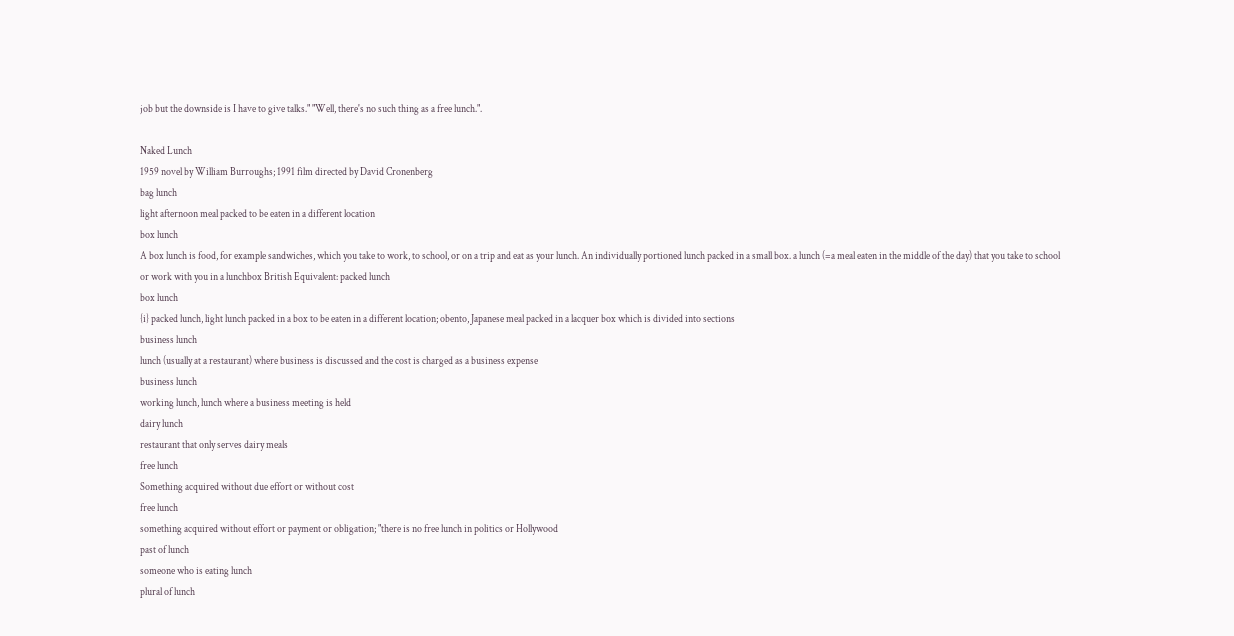job but the downside is I have to give talks." "Well, there's no such thing as a free lunch.".

Naked Lunch
1959 novel by William Burroughs; 1991 film directed by David Cronenberg
bag lunch
light afternoon meal packed to be eaten in a different location
box lunch
A box lunch is food, for example sandwiches, which you take to work, to school, or on a trip and eat as your lunch. An individually portioned lunch packed in a small box. a lunch (=a meal eaten in the middle of the day) that you take to school or work with you in a lunchbox British Equivalent: packed lunch
box lunch
{i} packed lunch, light lunch packed in a box to be eaten in a different location; obento, Japanese meal packed in a lacquer box which is divided into sections
business lunch
lunch (usually at a restaurant) where business is discussed and the cost is charged as a business expense
business lunch
working lunch, lunch where a business meeting is held
dairy lunch
restaurant that only serves dairy meals
free lunch
Something acquired without due effort or without cost
free lunch
something acquired without effort or payment or obligation; "there is no free lunch in politics or Hollywood
past of lunch
someone who is eating lunch
plural of lunch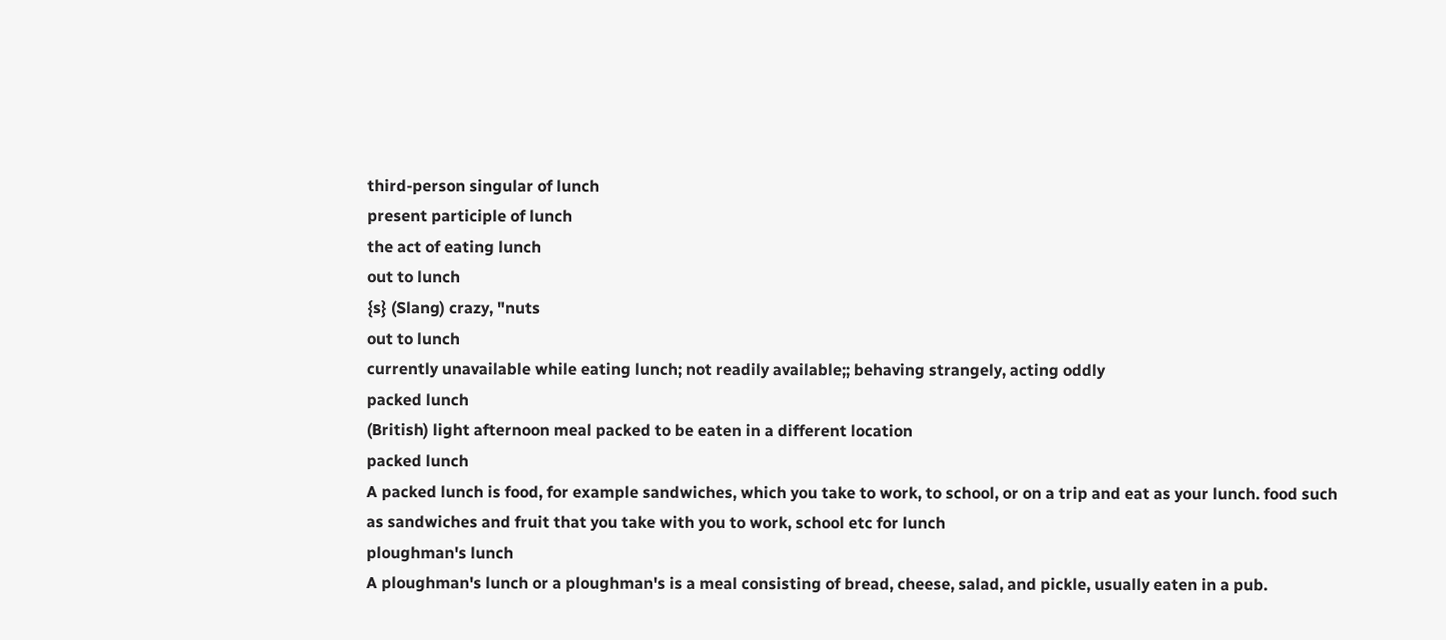third-person singular of lunch
present participle of lunch
the act of eating lunch
out to lunch
{s} (Slang) crazy, "nuts
out to lunch
currently unavailable while eating lunch; not readily available;; behaving strangely, acting oddly
packed lunch
(British) light afternoon meal packed to be eaten in a different location
packed lunch
A packed lunch is food, for example sandwiches, which you take to work, to school, or on a trip and eat as your lunch. food such as sandwiches and fruit that you take with you to work, school etc for lunch
ploughman's lunch
A ploughman's lunch or a ploughman's is a meal consisting of bread, cheese, salad, and pickle, usually eaten in a pub.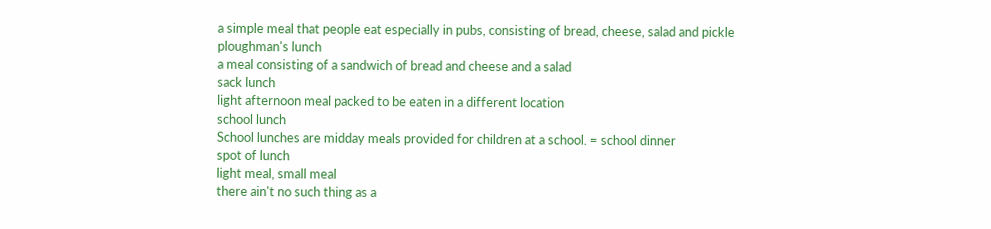a simple meal that people eat especially in pubs, consisting of bread, cheese, salad and pickle
ploughman's lunch
a meal consisting of a sandwich of bread and cheese and a salad
sack lunch
light afternoon meal packed to be eaten in a different location
school lunch
School lunches are midday meals provided for children at a school. = school dinner
spot of lunch
light meal, small meal
there ain't no such thing as a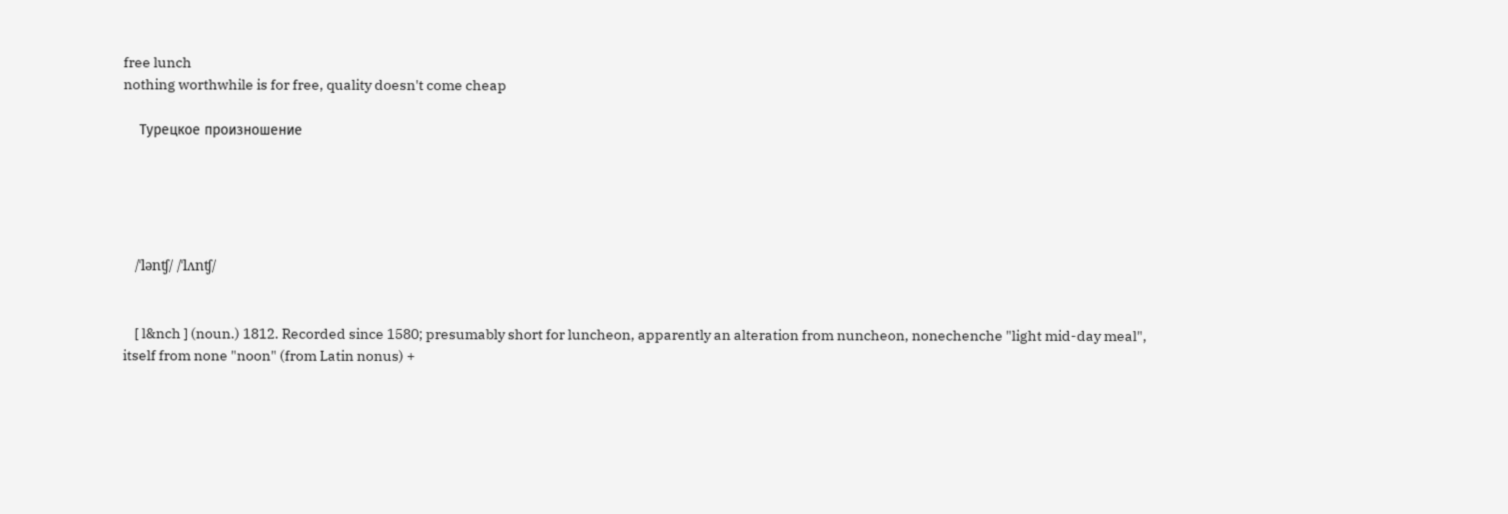free lunch
nothing worthwhile is for free, quality doesn't come cheap

    Турецкое произношение





    /ˈlənʧ/ /ˈlʌnʧ/


    [ l&nch ] (noun.) 1812. Recorded since 1580; presumably short for luncheon, apparently an alteration from nuncheon, nonechenche "light mid-day meal", itself from none "noon" (from Latin nonus) +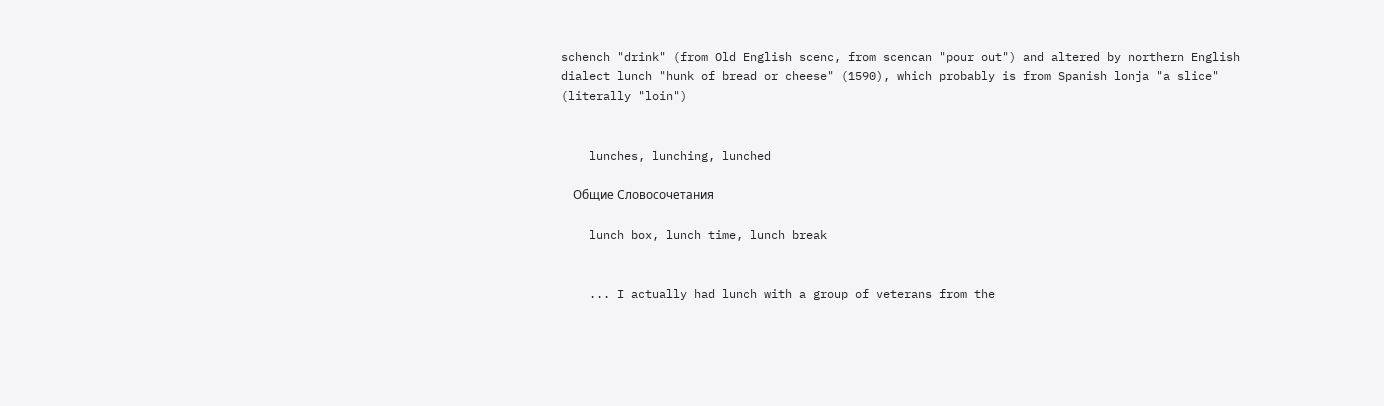schench "drink" (from Old English scenc, from scencan "pour out") and altered by northern English dialect lunch "hunk of bread or cheese" (1590), which probably is from Spanish lonja "a slice" (literally "loin")


    lunches, lunching, lunched

    Общие Словосочетания

    lunch box, lunch time, lunch break


    ... I actually had lunch with a group of veterans from the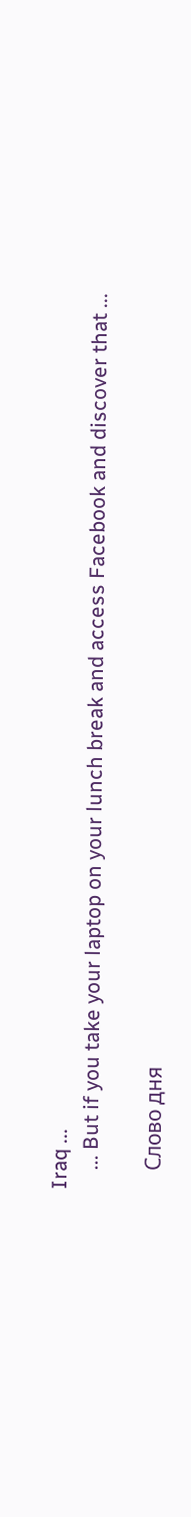Iraq ...
    ... But if you take your laptop on your lunch break and access Facebook and discover that ...

    Слово дня